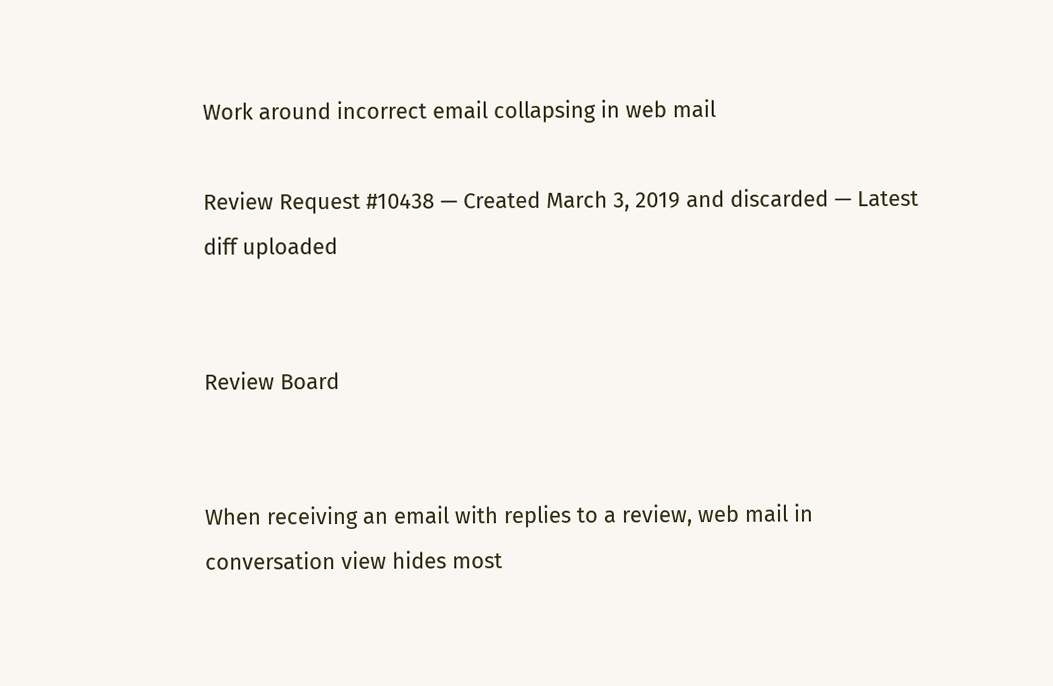Work around incorrect email collapsing in web mail

Review Request #10438 — Created March 3, 2019 and discarded — Latest diff uploaded


Review Board


When receiving an email with replies to a review, web mail in
conversation view hides most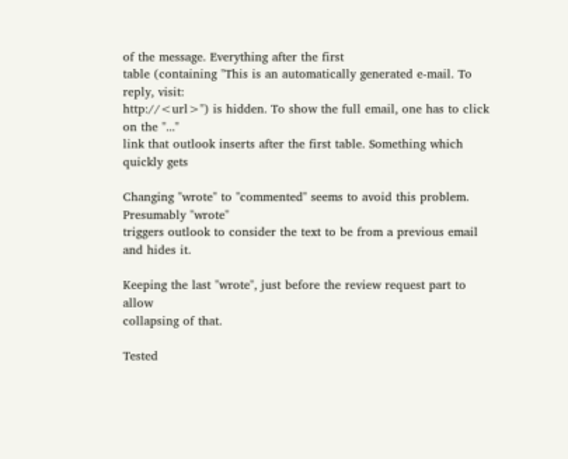of the message. Everything after the first
table (containing "This is an automatically generated e-mail. To reply, visit:
http://<url>") is hidden. To show the full email, one has to click on the "..."
link that outlook inserts after the first table. Something which quickly gets

Changing "wrote" to "commented" seems to avoid this problem. Presumably "wrote"
triggers outlook to consider the text to be from a previous email and hides it.

Keeping the last "wrote", just before the review request part to allow
collapsing of that.

Tested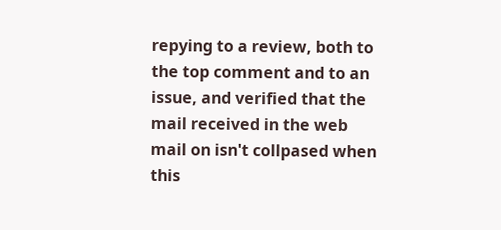repying to a review, both to the top comment and to an issue, and verified that the mail received in the web mail on isn't collpased when this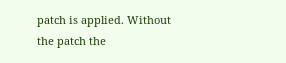patch is applied. Without the patch the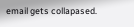email gets collapased.